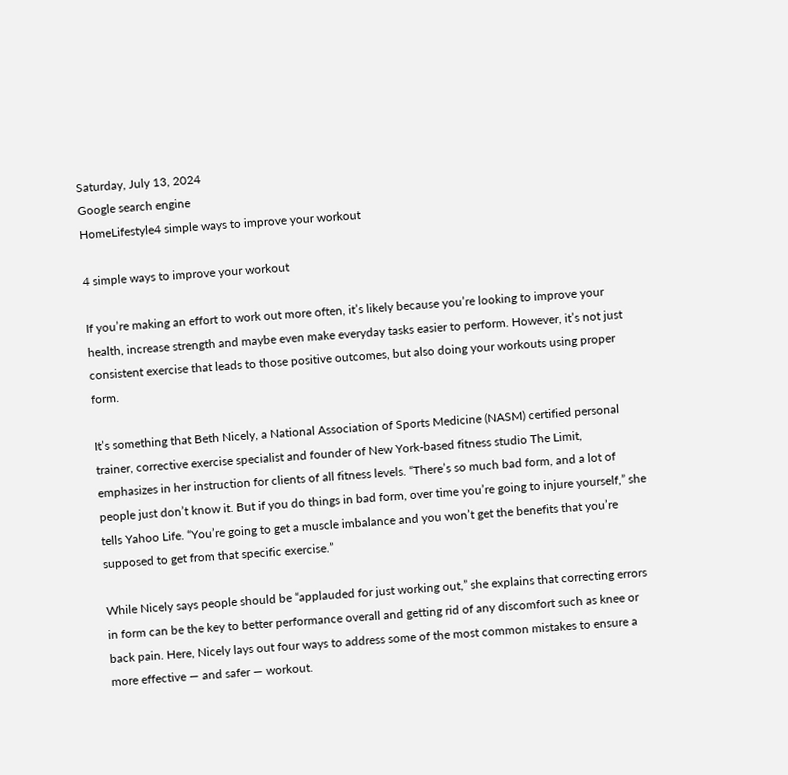Saturday, July 13, 2024
Google search engine
HomeLifestyle4 simple ways to improve your workout

4 simple ways to improve your workout

If you’re making an effort to work out more often, it’s likely because you’re looking to improve your health, increase strength and maybe even make everyday tasks easier to perform. However, it’s not just consistent exercise that leads to those positive outcomes, but also doing your workouts using proper form.

It’s something that Beth Nicely, a National Association of Sports Medicine (NASM) certified personal trainer, corrective exercise specialist and founder of New York-based fitness studio The Limit, emphasizes in her instruction for clients of all fitness levels. “There’s so much bad form, and a lot of people just don’t know it. But if you do things in bad form, over time you’re going to injure yourself,” she tells Yahoo Life. “You’re going to get a muscle imbalance and you won’t get the benefits that you’re supposed to get from that specific exercise.”

While Nicely says people should be “applauded for just working out,” she explains that correcting errors in form can be the key to better performance overall and getting rid of any discomfort such as knee or back pain. Here, Nicely lays out four ways to address some of the most common mistakes to ensure a more effective — and safer — workout.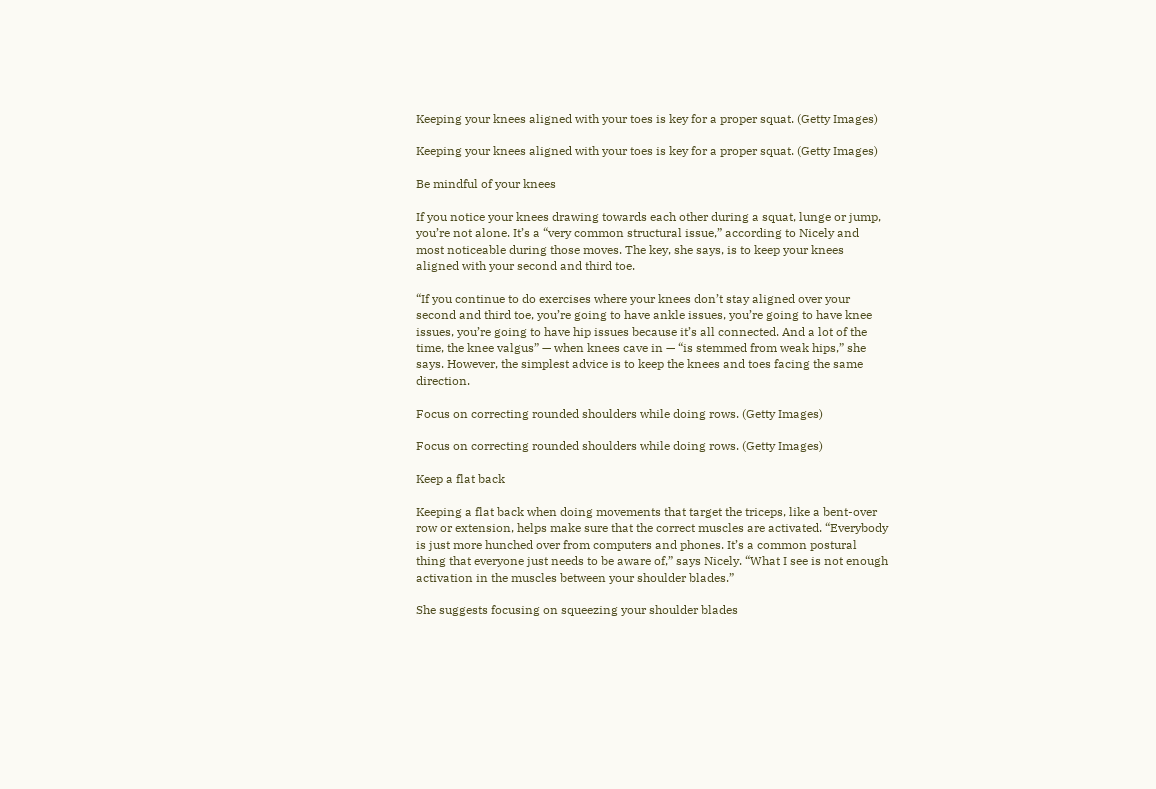Keeping your knees aligned with your toes is key for a proper squat. (Getty Images)

Keeping your knees aligned with your toes is key for a proper squat. (Getty Images)

Be mindful of your knees

If you notice your knees drawing towards each other during a squat, lunge or jump, you’re not alone. It’s a “very common structural issue,” according to Nicely and most noticeable during those moves. The key, she says, is to keep your knees aligned with your second and third toe.

“If you continue to do exercises where your knees don’t stay aligned over your second and third toe, you’re going to have ankle issues, you’re going to have knee issues, you’re going to have hip issues because it’s all connected. And a lot of the time, the knee valgus” — when knees cave in — “is stemmed from weak hips,” she says. However, the simplest advice is to keep the knees and toes facing the same direction.

Focus on correcting rounded shoulders while doing rows. (Getty Images)

Focus on correcting rounded shoulders while doing rows. (Getty Images)

Keep a flat back

Keeping a flat back when doing movements that target the triceps, like a bent-over row or extension, helps make sure that the correct muscles are activated. “Everybody is just more hunched over from computers and phones. It’s a common postural thing that everyone just needs to be aware of,” says Nicely. “What I see is not enough activation in the muscles between your shoulder blades.”

She suggests focusing on squeezing your shoulder blades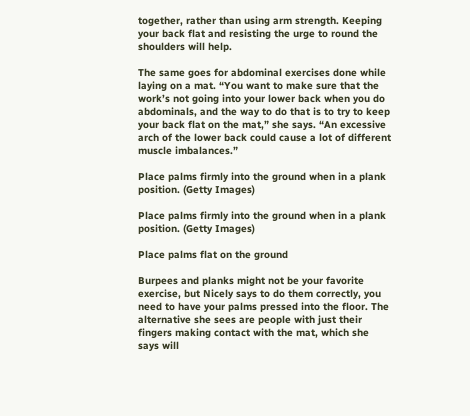together, rather than using arm strength. Keeping your back flat and resisting the urge to round the shoulders will help.

The same goes for abdominal exercises done while laying on a mat. “You want to make sure that the work’s not going into your lower back when you do abdominals, and the way to do that is to try to keep your back flat on the mat,” she says. “An excessive arch of the lower back could cause a lot of different muscle imbalances.”

Place palms firmly into the ground when in a plank position. (Getty Images)

Place palms firmly into the ground when in a plank position. (Getty Images)

Place palms flat on the ground

Burpees and planks might not be your favorite exercise, but Nicely says to do them correctly, you need to have your palms pressed into the floor. The alternative she sees are people with just their fingers making contact with the mat, which she says will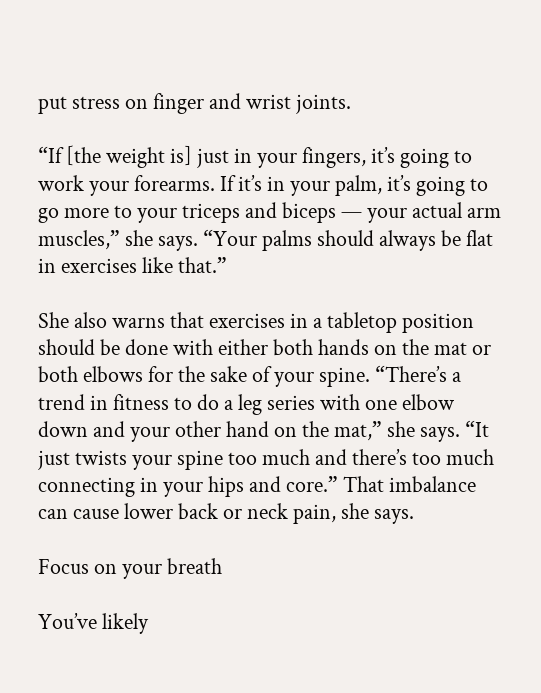put stress on finger and wrist joints.

“If [the weight is] just in your fingers, it’s going to work your forearms. If it’s in your palm, it’s going to go more to your triceps and biceps — your actual arm muscles,” she says. “Your palms should always be flat in exercises like that.”

She also warns that exercises in a tabletop position should be done with either both hands on the mat or both elbows for the sake of your spine. “There’s a trend in fitness to do a leg series with one elbow down and your other hand on the mat,” she says. “It just twists your spine too much and there’s too much connecting in your hips and core.” That imbalance can cause lower back or neck pain, she says.

Focus on your breath

You’ve likely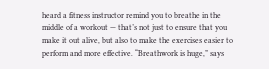heard a fitness instructor remind you to breathe in the middle of a workout — that’s not just to ensure that you make it out alive, but also to make the exercises easier to perform and more effective. “Breathwork is huge,” says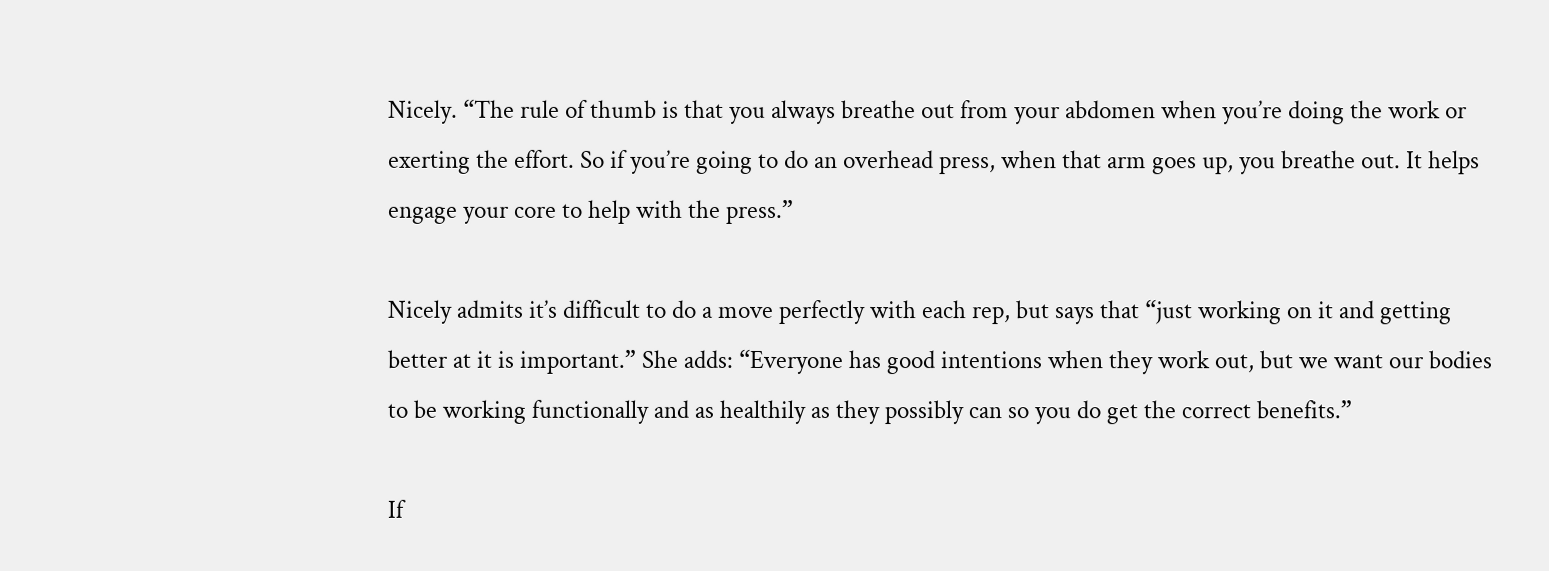Nicely. “The rule of thumb is that you always breathe out from your abdomen when you’re doing the work or exerting the effort. So if you’re going to do an overhead press, when that arm goes up, you breathe out. It helps engage your core to help with the press.”

Nicely admits it’s difficult to do a move perfectly with each rep, but says that “just working on it and getting better at it is important.” She adds: “Everyone has good intentions when they work out, but we want our bodies to be working functionally and as healthily as they possibly can so you do get the correct benefits.”

If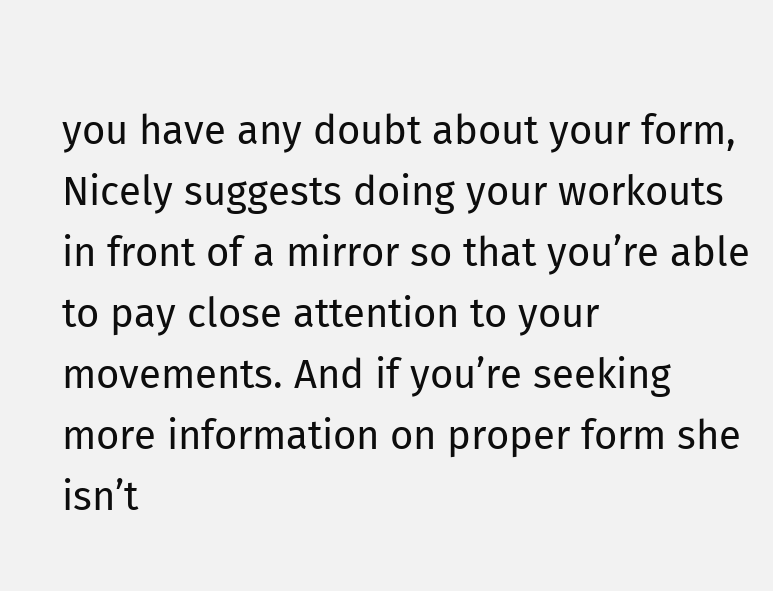you have any doubt about your form, Nicely suggests doing your workouts in front of a mirror so that you’re able to pay close attention to your movements. And if you’re seeking more information on proper form she isn’t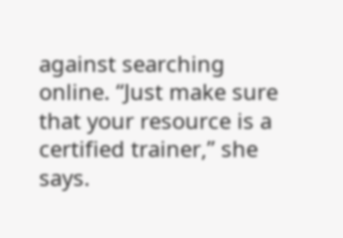against searching online. “Just make sure that your resource is a certified trainer,” she says.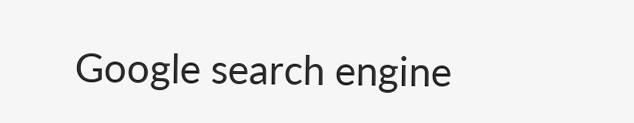Google search engine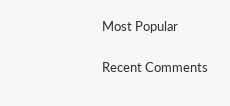Most Popular

Recent Comments